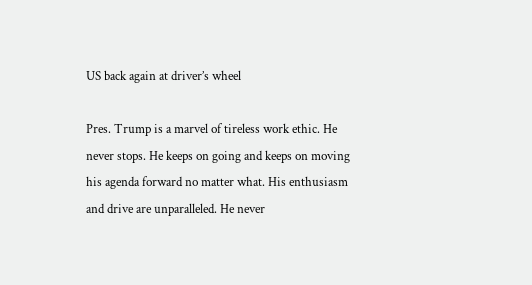US back again at driver’s wheel

Pres. Trump is a marvel of tireless work ethic. He never stops. He keeps on going and keeps on moving his agenda forward no matter what. His enthusiasm and drive are unparalleled. He never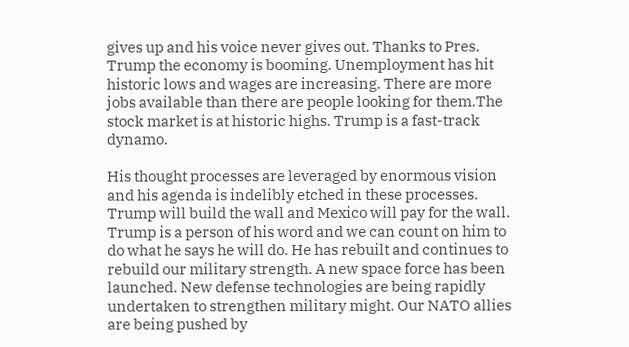gives up and his voice never gives out. Thanks to Pres. Trump the economy is booming. Unemployment has hit historic lows and wages are increasing. There are more jobs available than there are people looking for them.The stock market is at historic highs. Trump is a fast-track dynamo.

His thought processes are leveraged by enormous vision and his agenda is indelibly etched in these processes. Trump will build the wall and Mexico will pay for the wall. Trump is a person of his word and we can count on him to do what he says he will do. He has rebuilt and continues to rebuild our military strength. A new space force has been launched. New defense technologies are being rapidly undertaken to strengthen military might. Our NATO allies are being pushed by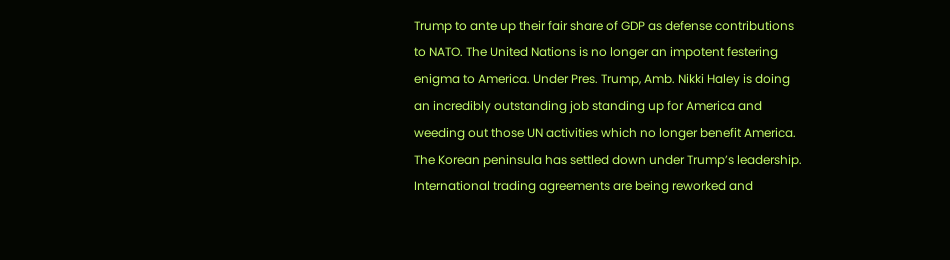Trump to ante up their fair share of GDP as defense contributions to NATO. The United Nations is no longer an impotent festering enigma to America. Under Pres. Trump, Amb. Nikki Haley is doing an incredibly outstanding job standing up for America and weeding out those UN activities which no longer benefit America. The Korean peninsula has settled down under Trump’s leadership. International trading agreements are being reworked and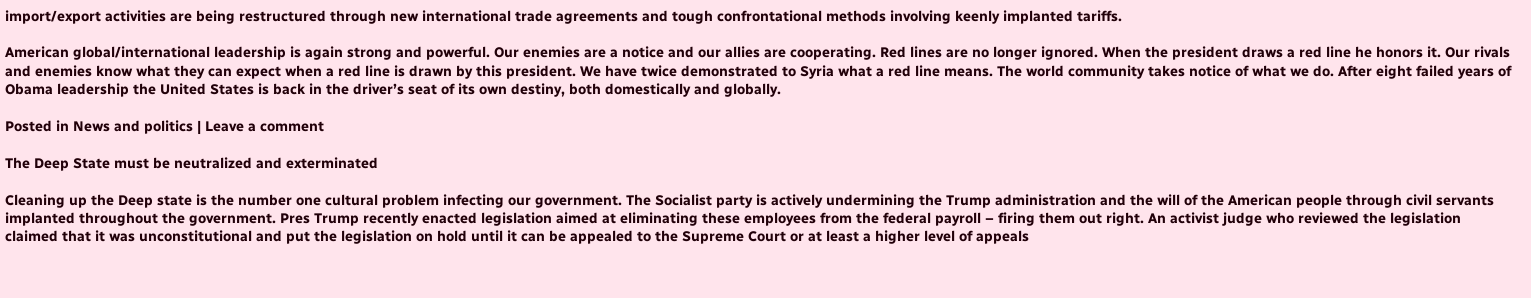import/export activities are being restructured through new international trade agreements and tough confrontational methods involving keenly implanted tariffs.

American global/international leadership is again strong and powerful. Our enemies are a notice and our allies are cooperating. Red lines are no longer ignored. When the president draws a red line he honors it. Our rivals and enemies know what they can expect when a red line is drawn by this president. We have twice demonstrated to Syria what a red line means. The world community takes notice of what we do. After eight failed years of Obama leadership the United States is back in the driver’s seat of its own destiny, both domestically and globally.

Posted in News and politics | Leave a comment

The Deep State must be neutralized and exterminated

Cleaning up the Deep state is the number one cultural problem infecting our government. The Socialist party is actively undermining the Trump administration and the will of the American people through civil servants implanted throughout the government. Pres Trump recently enacted legislation aimed at eliminating these employees from the federal payroll – firing them out right. An activist judge who reviewed the legislation claimed that it was unconstitutional and put the legislation on hold until it can be appealed to the Supreme Court or at least a higher level of appeals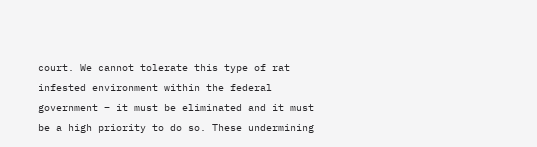court. We cannot tolerate this type of rat infested environment within the federal government – it must be eliminated and it must be a high priority to do so. These undermining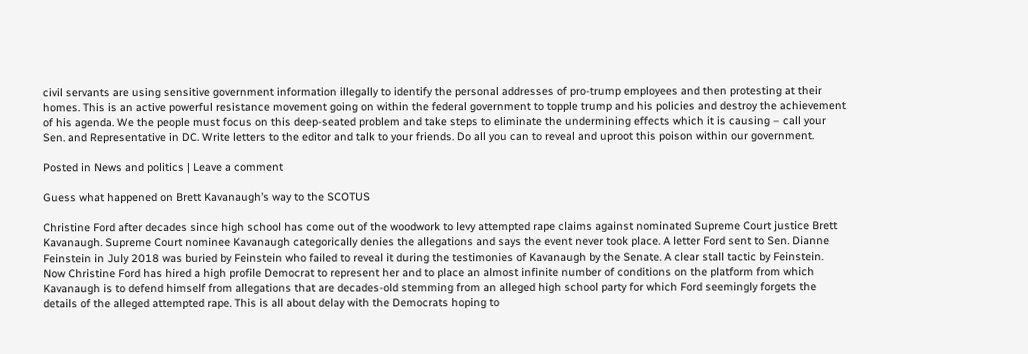civil servants are using sensitive government information illegally to identify the personal addresses of pro-trump employees and then protesting at their homes. This is an active powerful resistance movement going on within the federal government to topple trump and his policies and destroy the achievement of his agenda. We the people must focus on this deep-seated problem and take steps to eliminate the undermining effects which it is causing – call your Sen. and Representative in DC. Write letters to the editor and talk to your friends. Do all you can to reveal and uproot this poison within our government.

Posted in News and politics | Leave a comment

Guess what happened on Brett Kavanaugh’s way to the SCOTUS

Christine Ford after decades since high school has come out of the woodwork to levy attempted rape claims against nominated Supreme Court justice Brett Kavanaugh. Supreme Court nominee Kavanaugh categorically denies the allegations and says the event never took place. A letter Ford sent to Sen. Dianne Feinstein in July 2018 was buried by Feinstein who failed to reveal it during the testimonies of Kavanaugh by the Senate. A clear stall tactic by Feinstein. Now Christine Ford has hired a high profile Democrat to represent her and to place an almost infinite number of conditions on the platform from which Kavanaugh is to defend himself from allegations that are decades-old stemming from an alleged high school party for which Ford seemingly forgets the details of the alleged attempted rape. This is all about delay with the Democrats hoping to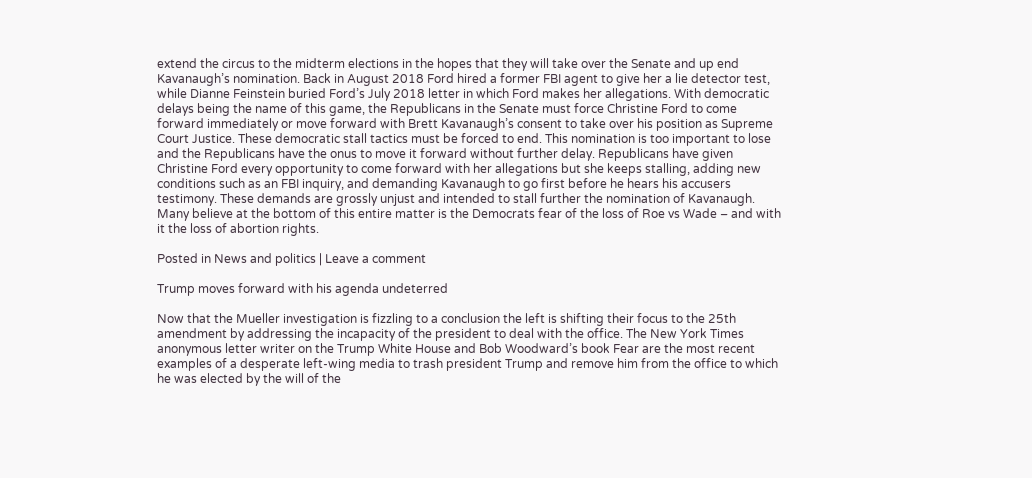extend the circus to the midterm elections in the hopes that they will take over the Senate and up end Kavanaugh’s nomination. Back in August 2018 Ford hired a former FBI agent to give her a lie detector test, while Dianne Feinstein buried Ford’s July 2018 letter in which Ford makes her allegations. With democratic delays being the name of this game, the Republicans in the Senate must force Christine Ford to come forward immediately or move forward with Brett Kavanaugh’s consent to take over his position as Supreme Court Justice. These democratic stall tactics must be forced to end. This nomination is too important to lose and the Republicans have the onus to move it forward without further delay. Republicans have given Christine Ford every opportunity to come forward with her allegations but she keeps stalling, adding new conditions such as an FBI inquiry, and demanding Kavanaugh to go first before he hears his accusers testimony. These demands are grossly unjust and intended to stall further the nomination of Kavanaugh. Many believe at the bottom of this entire matter is the Democrats fear of the loss of Roe vs Wade – and with it the loss of abortion rights.

Posted in News and politics | Leave a comment

Trump moves forward with his agenda undeterred

Now that the Mueller investigation is fizzling to a conclusion the left is shifting their focus to the 25th amendment by addressing the incapacity of the president to deal with the office. The New York Times anonymous letter writer on the Trump White House and Bob Woodward’s book Fear are the most recent examples of a desperate left-wing media to trash president Trump and remove him from the office to which he was elected by the will of the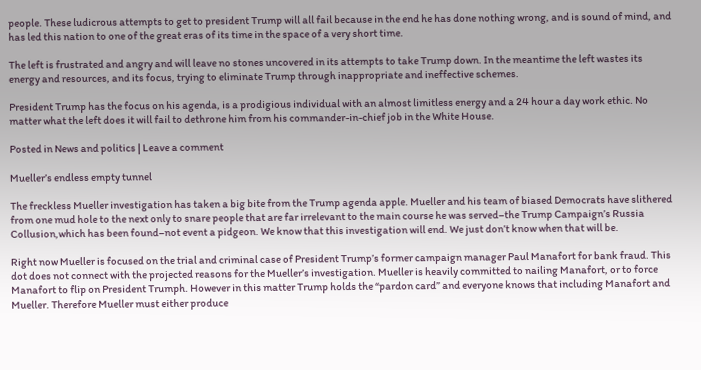people. These ludicrous attempts to get to president Trump will all fail because in the end he has done nothing wrong, and is sound of mind, and has led this nation to one of the great eras of its time in the space of a very short time.

The left is frustrated and angry and will leave no stones uncovered in its attempts to take Trump down. In the meantime the left wastes its energy and resources, and its focus, trying to eliminate Trump through inappropriate and ineffective schemes.

President Trump has the focus on his agenda, is a prodigious individual with an almost limitless energy and a 24 hour a day work ethic. No matter what the left does it will fail to dethrone him from his commander-in-chief job in the White House.

Posted in News and politics | Leave a comment

Mueller’s endless empty tunnel

The freckless Mueller investigation has taken a big bite from the Trump agenda apple. Mueller and his team of biased Democrats have slithered from one mud hole to the next only to snare people that are far irrelevant to the main course he was served–the Trump Campaign’s Russia Collusion,which has been found–not event a pidgeon. We know that this investigation will end. We just don’t know when that will be.

Right now Mueller is focused on the trial and criminal case of President Trump’s former campaign manager Paul Manafort for bank fraud. This dot does not connect with the projected reasons for the Mueller’s investigation. Mueller is heavily committed to nailing Manafort, or to force Manafort to flip on President Trumph. However in this matter Trump holds the “pardon card” and everyone knows that including Manafort and Mueller. Therefore Mueller must either produce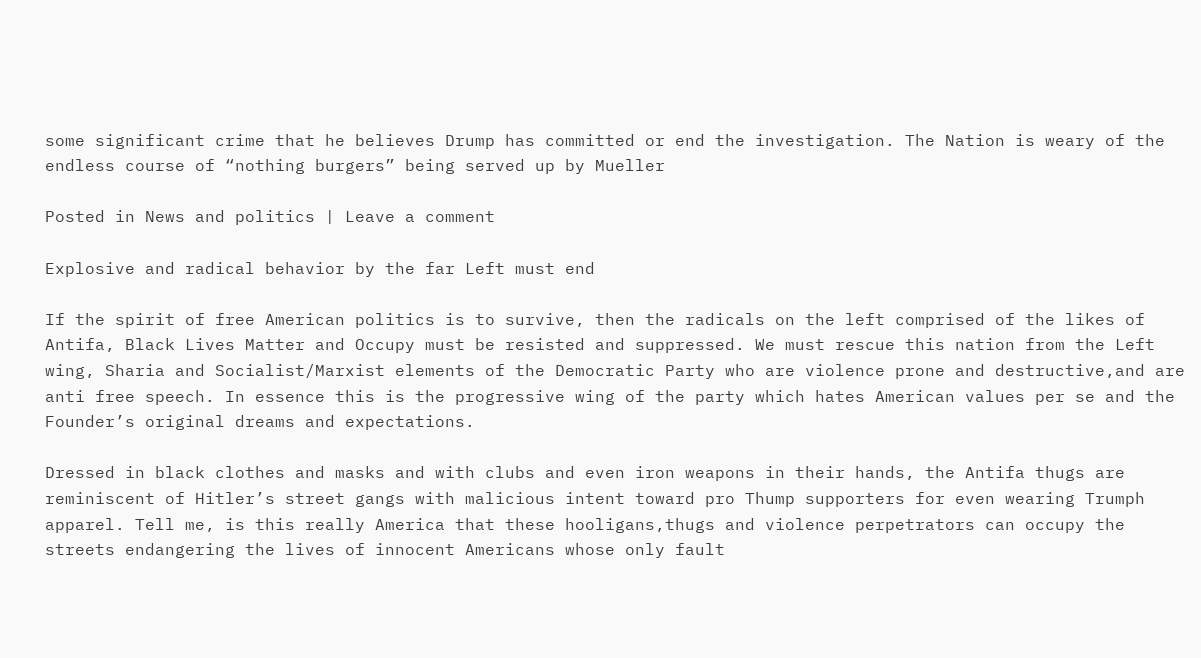some significant crime that he believes Drump has committed or end the investigation. The Nation is weary of the endless course of “nothing burgers” being served up by Mueller

Posted in News and politics | Leave a comment

Explosive and radical behavior by the far Left must end

If the spirit of free American politics is to survive, then the radicals on the left comprised of the likes of Antifa, Black Lives Matter and Occupy must be resisted and suppressed. We must rescue this nation from the Left wing, Sharia and Socialist/Marxist elements of the Democratic Party who are violence prone and destructive,and are anti free speech. In essence this is the progressive wing of the party which hates American values per se and the Founder’s original dreams and expectations.

Dressed in black clothes and masks and with clubs and even iron weapons in their hands, the Antifa thugs are reminiscent of Hitler’s street gangs with malicious intent toward pro Thump supporters for even wearing Trumph apparel. Tell me, is this really America that these hooligans,thugs and violence perpetrators can occupy the streets endangering the lives of innocent Americans whose only fault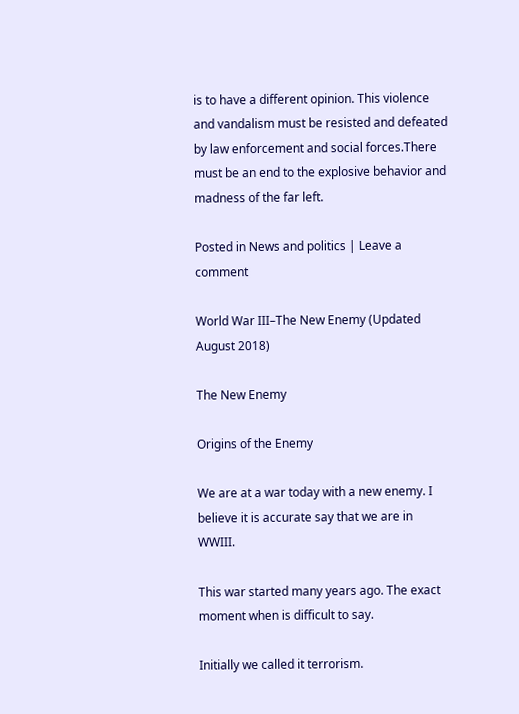is to have a different opinion. This violence and vandalism must be resisted and defeated by law enforcement and social forces.There must be an end to the explosive behavior and madness of the far left.

Posted in News and politics | Leave a comment

World War III–The New Enemy (Updated August 2018)

The New Enemy

Origins of the Enemy

We are at a war today with a new enemy. I believe it is accurate say that we are in WWIII.

This war started many years ago. The exact moment when is difficult to say.

Initially we called it terrorism.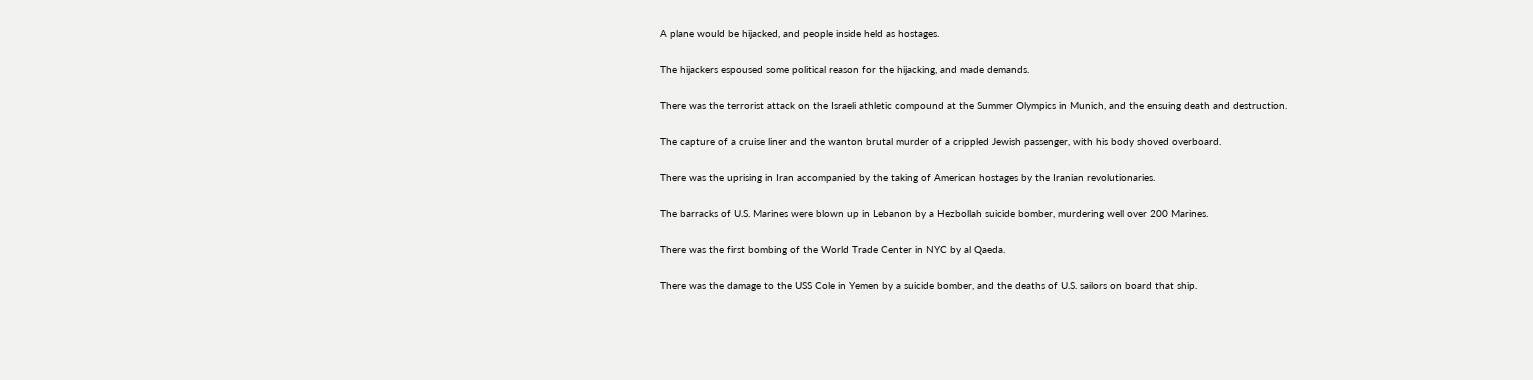A plane would be hijacked, and people inside held as hostages.

The hijackers espoused some political reason for the hijacking, and made demands.

There was the terrorist attack on the Israeli athletic compound at the Summer Olympics in Munich, and the ensuing death and destruction.

The capture of a cruise liner and the wanton brutal murder of a crippled Jewish passenger, with his body shoved overboard.

There was the uprising in Iran accompanied by the taking of American hostages by the Iranian revolutionaries.

The barracks of U.S. Marines were blown up in Lebanon by a Hezbollah suicide bomber, murdering well over 200 Marines.

There was the first bombing of the World Trade Center in NYC by al Qaeda.

There was the damage to the USS Cole in Yemen by a suicide bomber, and the deaths of U.S. sailors on board that ship.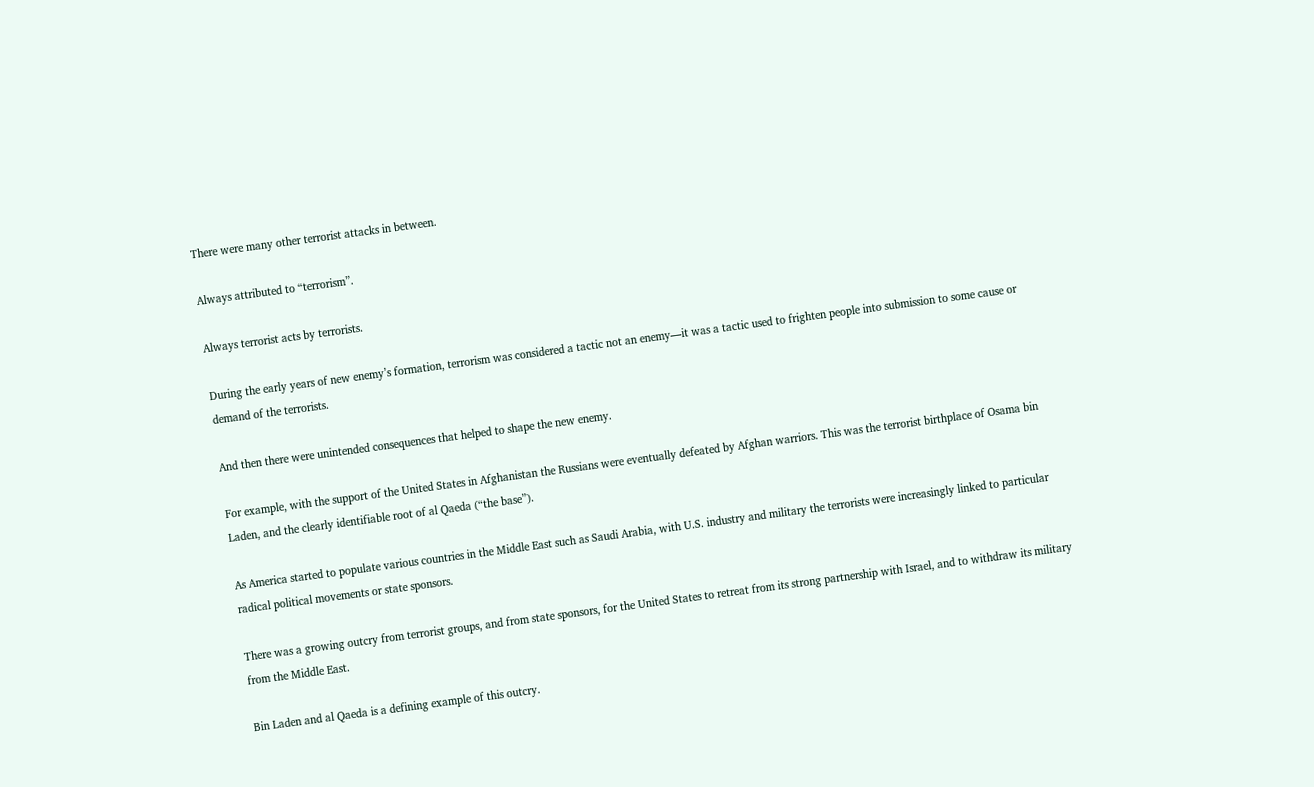There were many other terrorist attacks in between.

Always attributed to “terrorism”.

Always terrorist acts by terrorists.

During the early years of new enemy’s formation, terrorism was considered a tactic not an enemy—it was a tactic used to frighten people into submission to some cause or demand of the terrorists.

And then there were unintended consequences that helped to shape the new enemy.

For example, with the support of the United States in Afghanistan the Russians were eventually defeated by Afghan warriors. This was the terrorist birthplace of Osama bin Laden, and the clearly identifiable root of al Qaeda (“the base”).

As America started to populate various countries in the Middle East such as Saudi Arabia, with U.S. industry and military the terrorists were increasingly linked to particular radical political movements or state sponsors.

There was a growing outcry from terrorist groups, and from state sponsors, for the United States to retreat from its strong partnership with Israel, and to withdraw its military from the Middle East.

Bin Laden and al Qaeda is a defining example of this outcry.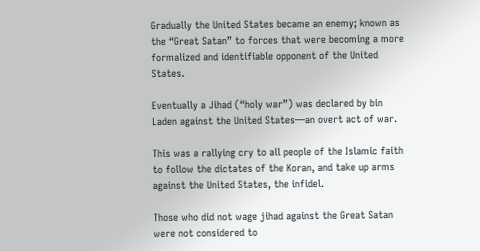Gradually the United States became an enemy; known as the “Great Satan” to forces that were becoming a more formalized and identifiable opponent of the United States.

Eventually a Jihad (“holy war”) was declared by bin Laden against the United States—an overt act of war.

This was a rallying cry to all people of the Islamic faith to follow the dictates of the Koran, and take up arms against the United States, the infidel.

Those who did not wage jihad against the Great Satan were not considered to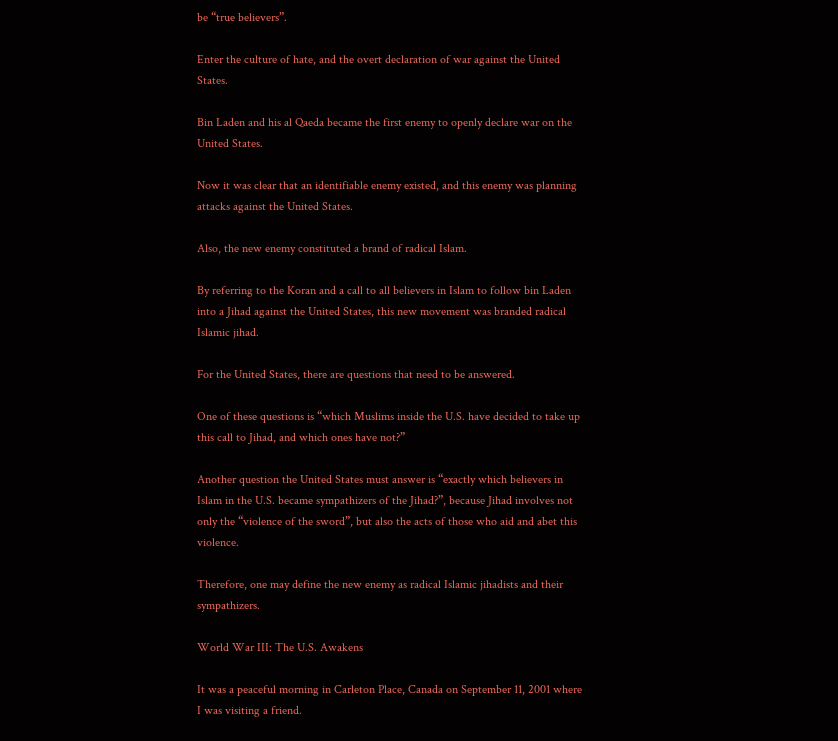be “true believers”.

Enter the culture of hate, and the overt declaration of war against the United States.

Bin Laden and his al Qaeda became the first enemy to openly declare war on the United States.

Now it was clear that an identifiable enemy existed, and this enemy was planning attacks against the United States.

Also, the new enemy constituted a brand of radical Islam.

By referring to the Koran and a call to all believers in Islam to follow bin Laden into a Jihad against the United States, this new movement was branded radical Islamic jihad.

For the United States, there are questions that need to be answered.

One of these questions is “which Muslims inside the U.S. have decided to take up this call to Jihad, and which ones have not?”

Another question the United States must answer is “exactly which believers in Islam in the U.S. became sympathizers of the Jihad?”, because Jihad involves not only the “violence of the sword”, but also the acts of those who aid and abet this violence.

Therefore, one may define the new enemy as radical Islamic jihadists and their sympathizers.

World War III: The U.S. Awakens

It was a peaceful morning in Carleton Place, Canada on September 11, 2001 where I was visiting a friend.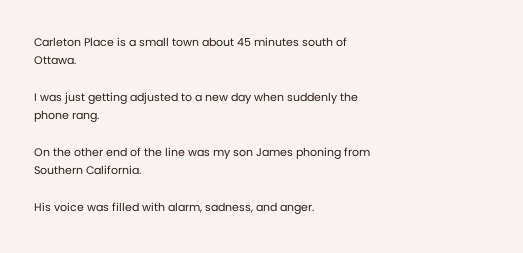Carleton Place is a small town about 45 minutes south of Ottawa.

I was just getting adjusted to a new day when suddenly the phone rang.

On the other end of the line was my son James phoning from Southern California.

His voice was filled with alarm, sadness, and anger.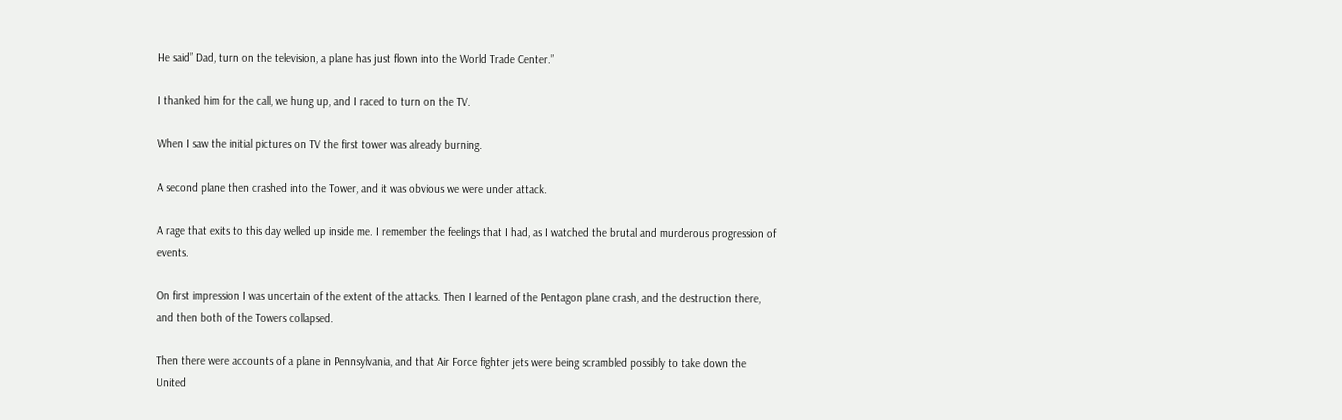He said” Dad, turn on the television, a plane has just flown into the World Trade Center.”

I thanked him for the call, we hung up, and I raced to turn on the TV.

When I saw the initial pictures on TV the first tower was already burning.

A second plane then crashed into the Tower, and it was obvious we were under attack.

A rage that exits to this day welled up inside me. I remember the feelings that I had, as I watched the brutal and murderous progression of events.

On first impression I was uncertain of the extent of the attacks. Then I learned of the Pentagon plane crash, and the destruction there, and then both of the Towers collapsed.

Then there were accounts of a plane in Pennsylvania, and that Air Force fighter jets were being scrambled possibly to take down the United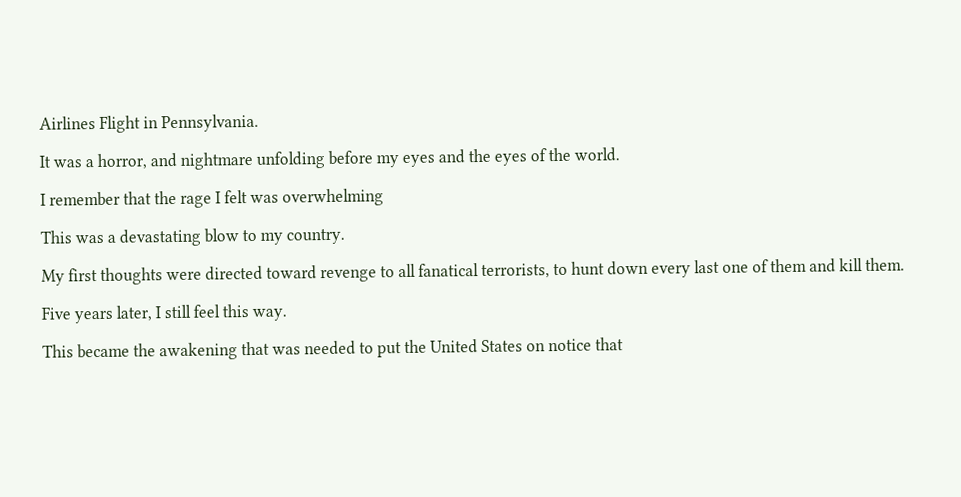Airlines Flight in Pennsylvania.

It was a horror, and nightmare unfolding before my eyes and the eyes of the world.

I remember that the rage I felt was overwhelming

This was a devastating blow to my country.

My first thoughts were directed toward revenge to all fanatical terrorists, to hunt down every last one of them and kill them.

Five years later, I still feel this way.

This became the awakening that was needed to put the United States on notice that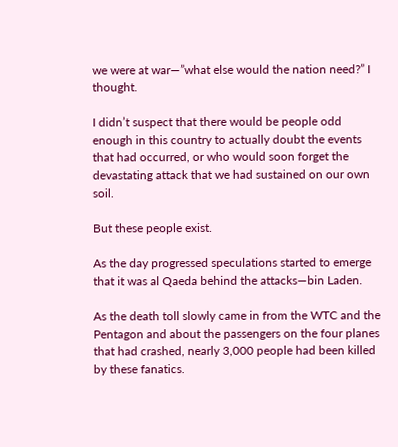we were at war—”what else would the nation need?” I thought.

I didn’t suspect that there would be people odd enough in this country to actually doubt the events that had occurred, or who would soon forget the devastating attack that we had sustained on our own soil.

But these people exist.

As the day progressed speculations started to emerge that it was al Qaeda behind the attacks—bin Laden.

As the death toll slowly came in from the WTC and the Pentagon and about the passengers on the four planes that had crashed, nearly 3,000 people had been killed by these fanatics.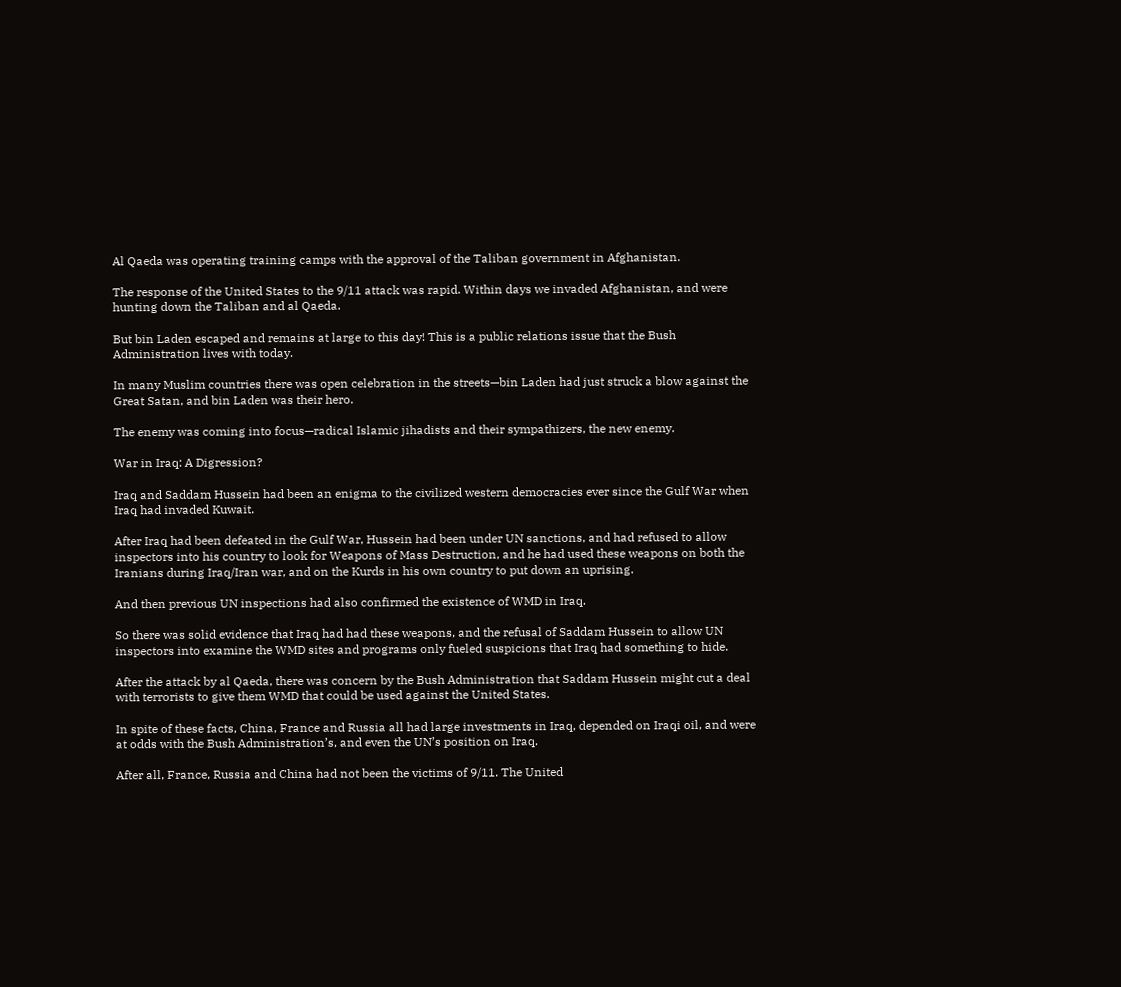Al Qaeda was operating training camps with the approval of the Taliban government in Afghanistan.

The response of the United States to the 9/11 attack was rapid. Within days we invaded Afghanistan, and were hunting down the Taliban and al Qaeda.

But bin Laden escaped and remains at large to this day! This is a public relations issue that the Bush Administration lives with today.

In many Muslim countries there was open celebration in the streets—bin Laden had just struck a blow against the Great Satan, and bin Laden was their hero.

The enemy was coming into focus—radical Islamic jihadists and their sympathizers, the new enemy.

War in Iraq: A Digression?

Iraq and Saddam Hussein had been an enigma to the civilized western democracies ever since the Gulf War when Iraq had invaded Kuwait.

After Iraq had been defeated in the Gulf War, Hussein had been under UN sanctions, and had refused to allow inspectors into his country to look for Weapons of Mass Destruction, and he had used these weapons on both the Iranians during Iraq/Iran war, and on the Kurds in his own country to put down an uprising.

And then previous UN inspections had also confirmed the existence of WMD in Iraq.

So there was solid evidence that Iraq had had these weapons, and the refusal of Saddam Hussein to allow UN inspectors into examine the WMD sites and programs only fueled suspicions that Iraq had something to hide.

After the attack by al Qaeda, there was concern by the Bush Administration that Saddam Hussein might cut a deal with terrorists to give them WMD that could be used against the United States.

In spite of these facts, China, France and Russia all had large investments in Iraq, depended on Iraqi oil, and were at odds with the Bush Administration’s, and even the UN’s position on Iraq.

After all, France, Russia and China had not been the victims of 9/11. The United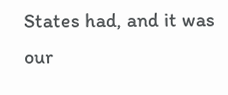States had, and it was our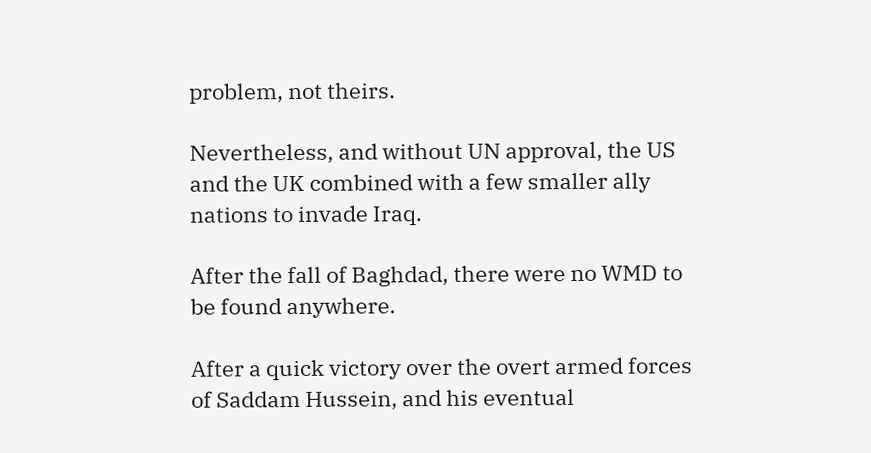problem, not theirs.

Nevertheless, and without UN approval, the US and the UK combined with a few smaller ally nations to invade Iraq.

After the fall of Baghdad, there were no WMD to be found anywhere.

After a quick victory over the overt armed forces of Saddam Hussein, and his eventual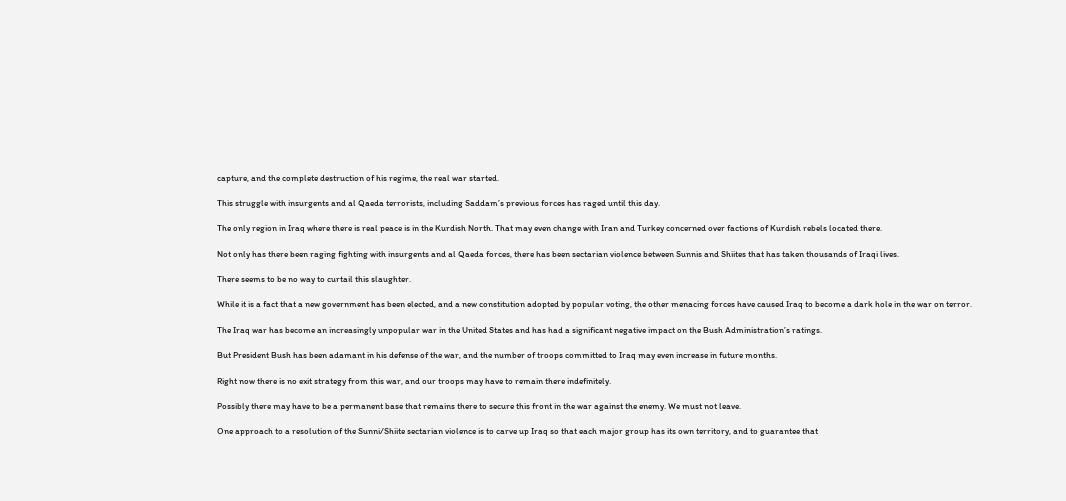capture, and the complete destruction of his regime, the real war started.

This struggle with insurgents and al Qaeda terrorists, including Saddam’s previous forces has raged until this day.

The only region in Iraq where there is real peace is in the Kurdish North. That may even change with Iran and Turkey concerned over factions of Kurdish rebels located there.

Not only has there been raging fighting with insurgents and al Qaeda forces, there has been sectarian violence between Sunnis and Shiites that has taken thousands of Iraqi lives.

There seems to be no way to curtail this slaughter.

While it is a fact that a new government has been elected, and a new constitution adopted by popular voting, the other menacing forces have caused Iraq to become a dark hole in the war on terror.

The Iraq war has become an increasingly unpopular war in the United States and has had a significant negative impact on the Bush Administration’s ratings.

But President Bush has been adamant in his defense of the war, and the number of troops committed to Iraq may even increase in future months.

Right now there is no exit strategy from this war, and our troops may have to remain there indefinitely.

Possibly there may have to be a permanent base that remains there to secure this front in the war against the enemy. We must not leave.

One approach to a resolution of the Sunni/Shiite sectarian violence is to carve up Iraq so that each major group has its own territory, and to guarantee that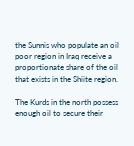the Sunnis who populate an oil poor region in Iraq receive a proportionate share of the oil that exists in the Shiite region.

The Kurds in the north possess enough oil to secure their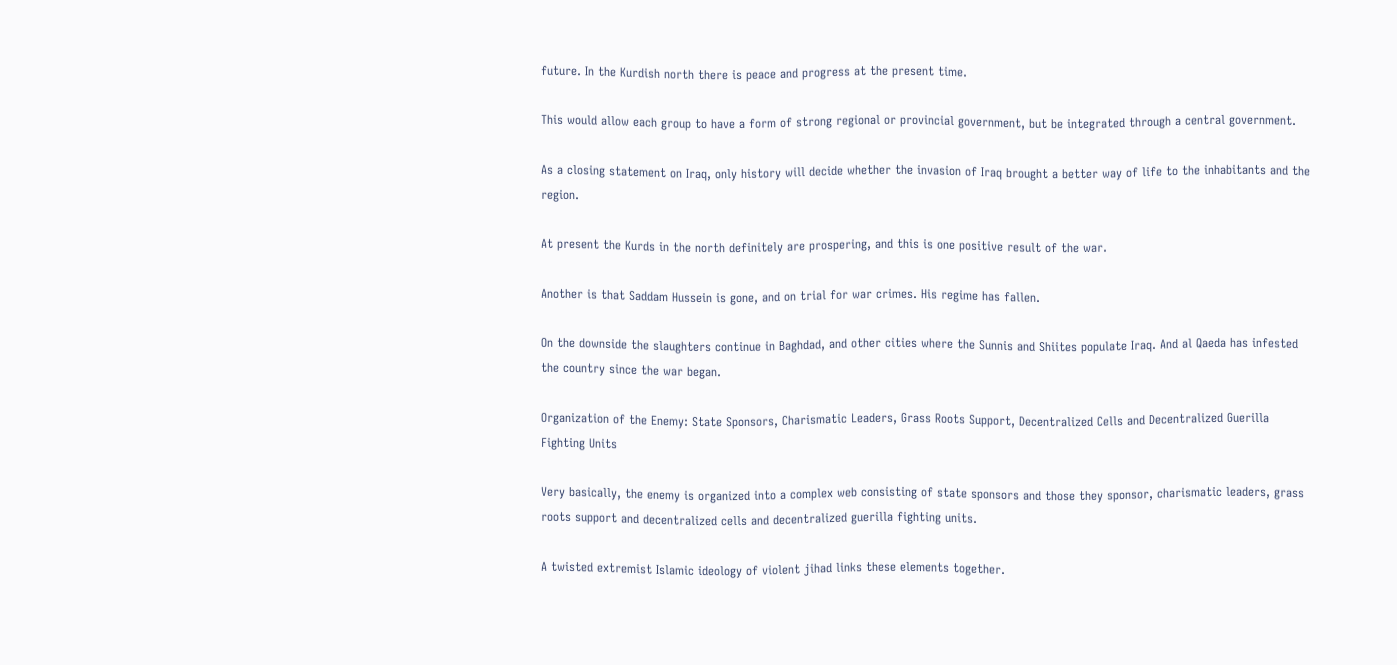future. In the Kurdish north there is peace and progress at the present time.

This would allow each group to have a form of strong regional or provincial government, but be integrated through a central government.

As a closing statement on Iraq, only history will decide whether the invasion of Iraq brought a better way of life to the inhabitants and the region.

At present the Kurds in the north definitely are prospering, and this is one positive result of the war.

Another is that Saddam Hussein is gone, and on trial for war crimes. His regime has fallen.

On the downside the slaughters continue in Baghdad, and other cities where the Sunnis and Shiites populate Iraq. And al Qaeda has infested the country since the war began.

Organization of the Enemy: State Sponsors, Charismatic Leaders, Grass Roots Support, Decentralized Cells and Decentralized Guerilla Fighting Units

Very basically, the enemy is organized into a complex web consisting of state sponsors and those they sponsor, charismatic leaders, grass roots support and decentralized cells and decentralized guerilla fighting units.

A twisted extremist Islamic ideology of violent jihad links these elements together.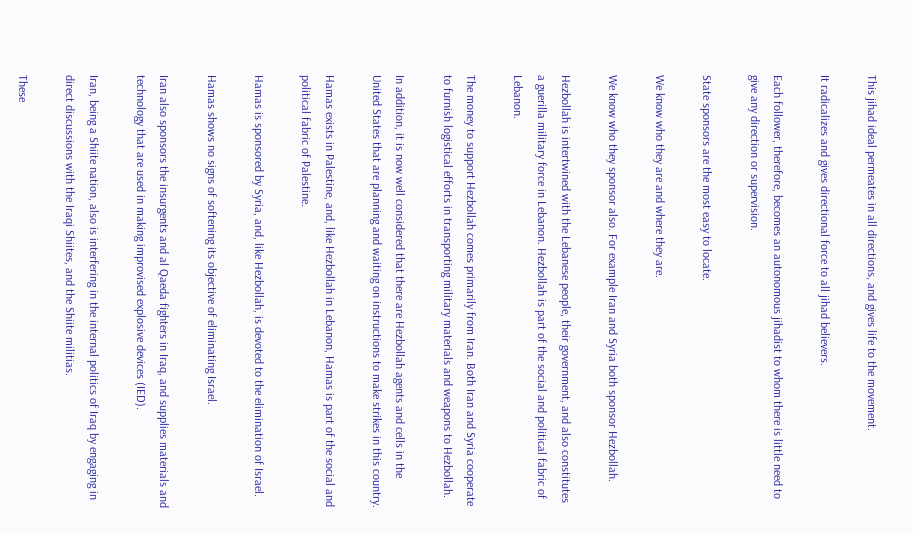This jihad ideal permeates in all directions, and gives life to the movement.

It radicalizes and gives directional force to all jihad believers.

Each follower, therefore, becomes an autonomous jihadist to whom there is little need to give any direction or supervision.

State sponsors are the most easy to locate.

We know who they are and where they are.

We know who they sponsor also. For example Iran and Syria both sponsor Hezbollah.

Hezbollah is intertwined with the Lebanese people, their government, and also constitutes a guerilla military force in Lebanon. Hezbollah is part of the social and political fabric of Lebanon.

The money to support Hezbollah comes primarily from Iran. Both Iran and Syria cooperate to furnish logistical efforts in transporting military materials and weapons to Hezbollah.

In addition, it is now well considered that there are Hezbollah agents and cells in the United States that are planning and waiting on instructions to make strikes in this country.

Hamas exists in Palestine, and, like Hezbollah in Lebanon, Hamas is part of the social and political fabric of Palestine.

Hamas is sponsored by Syria, and, like Hezbollah, is devoted to the elimination of Israel.

Hamas shows no signs of softening its objective of eliminating Israel.

Iran also sponsors the insurgents and al Qaeda fighters in Iraq, and supplies materials and technology that are used in making improvised explosive devices (IED).

Iran, being a Shiite nation, also is interfering in the internal politics of Iraq by engaging in direct discussions with the Iraqi Shiites, and the Shiite militias.

These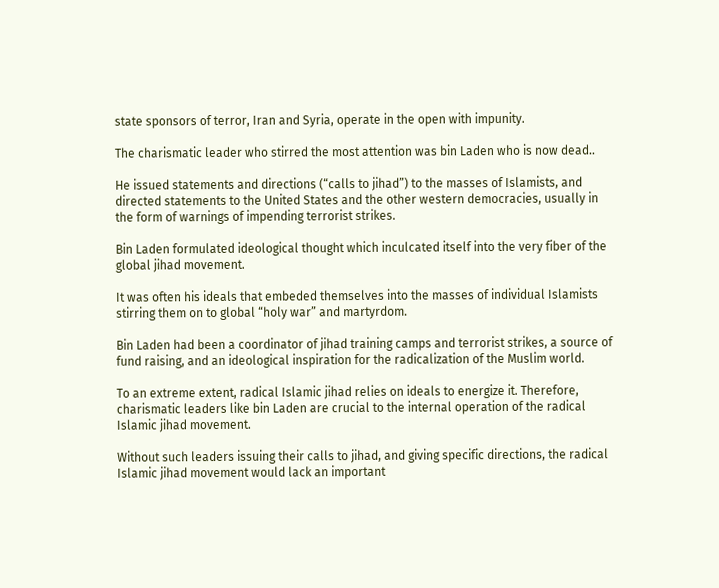state sponsors of terror, Iran and Syria, operate in the open with impunity.

The charismatic leader who stirred the most attention was bin Laden who is now dead..

He issued statements and directions (“calls to jihad”) to the masses of Islamists, and directed statements to the United States and the other western democracies, usually in the form of warnings of impending terrorist strikes.

Bin Laden formulated ideological thought which inculcated itself into the very fiber of the global jihad movement.

It was often his ideals that embeded themselves into the masses of individual Islamists stirring them on to global “holy war” and martyrdom.

Bin Laden had been a coordinator of jihad training camps and terrorist strikes, a source of fund raising, and an ideological inspiration for the radicalization of the Muslim world.

To an extreme extent, radical Islamic jihad relies on ideals to energize it. Therefore, charismatic leaders like bin Laden are crucial to the internal operation of the radical Islamic jihad movement.

Without such leaders issuing their calls to jihad, and giving specific directions, the radical Islamic jihad movement would lack an important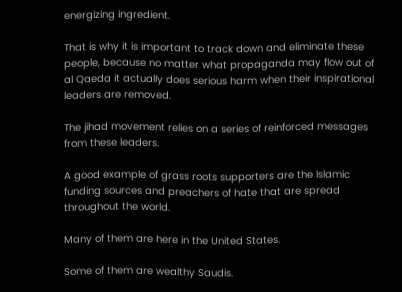energizing ingredient.

That is why it is important to track down and eliminate these people, because no matter what propaganda may flow out of al Qaeda it actually does serious harm when their inspirational leaders are removed.

The jihad movement relies on a series of reinforced messages from these leaders.

A good example of grass roots supporters are the Islamic funding sources and preachers of hate that are spread throughout the world.

Many of them are here in the United States.

Some of them are wealthy Saudis.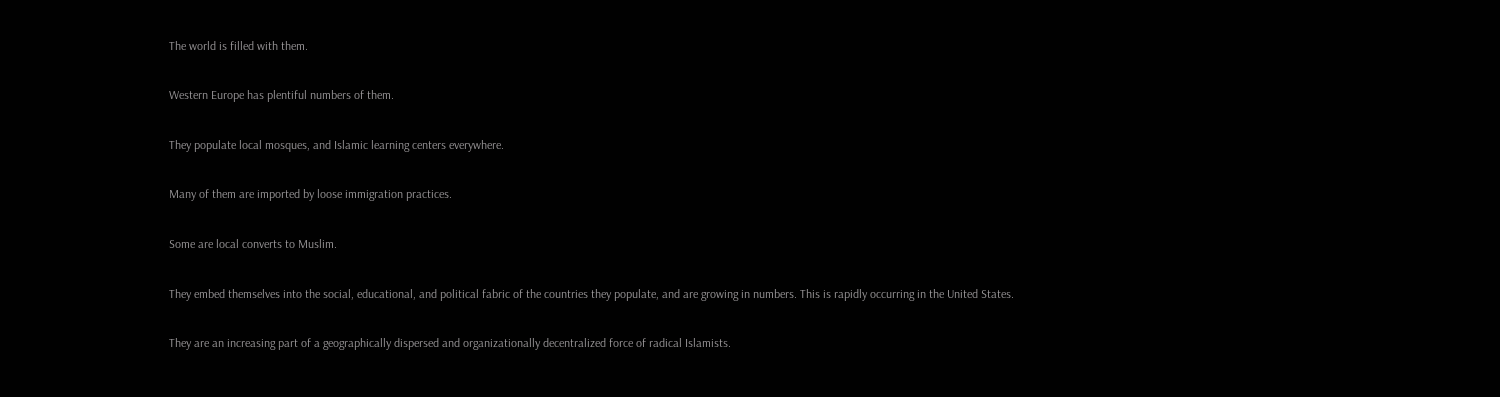The world is filled with them.

Western Europe has plentiful numbers of them.

They populate local mosques, and Islamic learning centers everywhere.

Many of them are imported by loose immigration practices.

Some are local converts to Muslim.

They embed themselves into the social, educational, and political fabric of the countries they populate, and are growing in numbers. This is rapidly occurring in the United States.

They are an increasing part of a geographically dispersed and organizationally decentralized force of radical Islamists.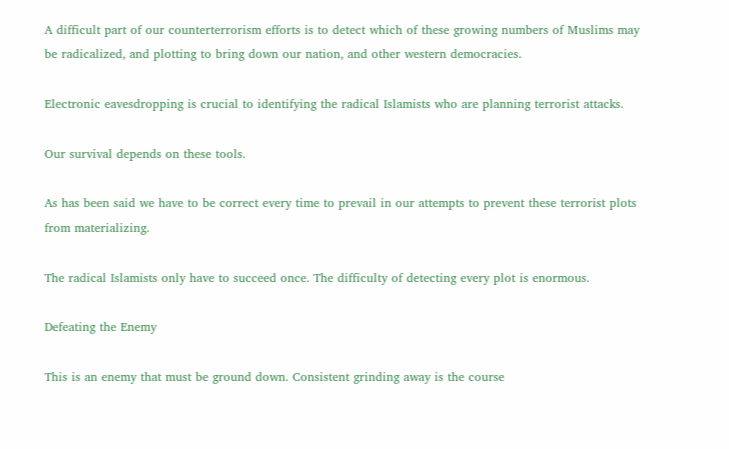A difficult part of our counterterrorism efforts is to detect which of these growing numbers of Muslims may be radicalized, and plotting to bring down our nation, and other western democracies.

Electronic eavesdropping is crucial to identifying the radical Islamists who are planning terrorist attacks.

Our survival depends on these tools.

As has been said we have to be correct every time to prevail in our attempts to prevent these terrorist plots from materializing.

The radical Islamists only have to succeed once. The difficulty of detecting every plot is enormous.

Defeating the Enemy

This is an enemy that must be ground down. Consistent grinding away is the course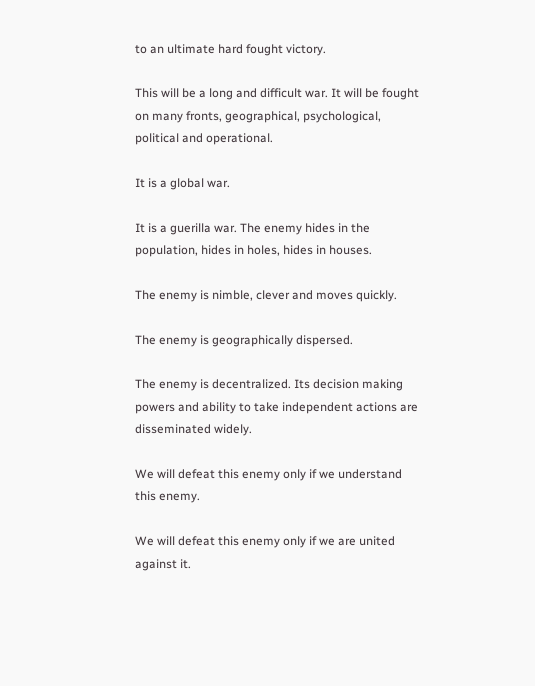to an ultimate hard fought victory.

This will be a long and difficult war. It will be fought on many fronts, geographical, psychological, political and operational.

It is a global war.

It is a guerilla war. The enemy hides in the population, hides in holes, hides in houses.

The enemy is nimble, clever and moves quickly.

The enemy is geographically dispersed.

The enemy is decentralized. Its decision making powers and ability to take independent actions are disseminated widely.

We will defeat this enemy only if we understand this enemy.

We will defeat this enemy only if we are united against it.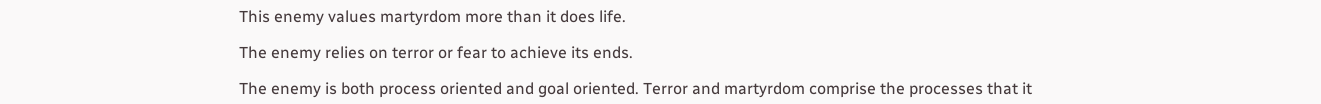This enemy values martyrdom more than it does life.

The enemy relies on terror or fear to achieve its ends.

The enemy is both process oriented and goal oriented. Terror and martyrdom comprise the processes that it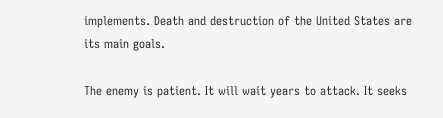implements. Death and destruction of the United States are its main goals.

The enemy is patient. It will wait years to attack. It seeks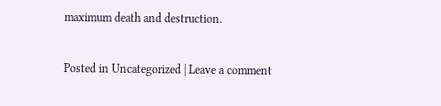maximum death and destruction.

Posted in Uncategorized | Leave a comment